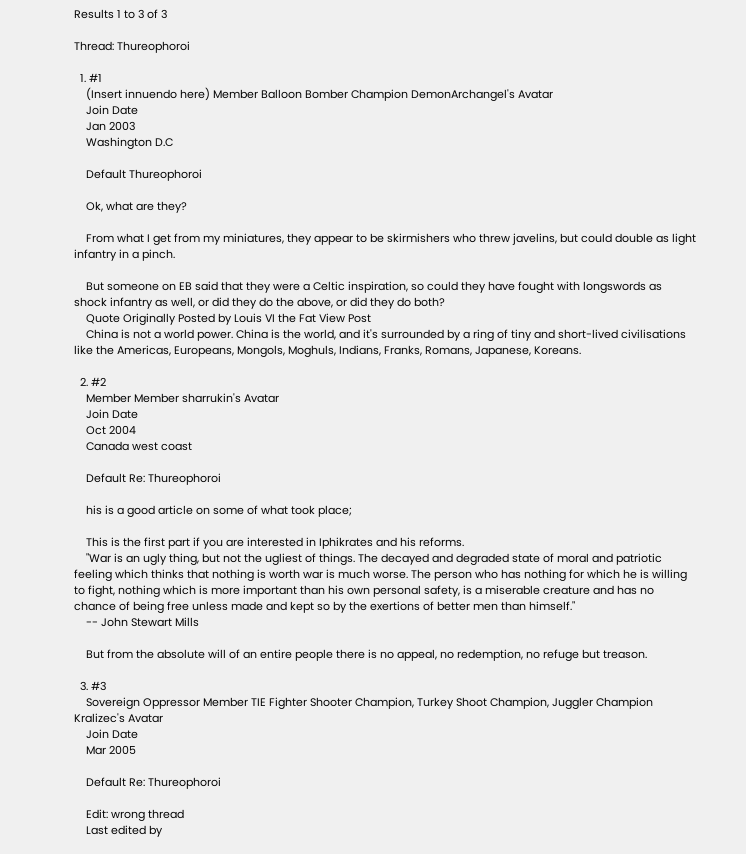Results 1 to 3 of 3

Thread: Thureophoroi

  1. #1
    (Insert innuendo here) Member Balloon Bomber Champion DemonArchangel's Avatar
    Join Date
    Jan 2003
    Washington D.C

    Default Thureophoroi

    Ok, what are they?

    From what I get from my miniatures, they appear to be skirmishers who threw javelins, but could double as light infantry in a pinch.

    But someone on EB said that they were a Celtic inspiration, so could they have fought with longswords as shock infantry as well, or did they do the above, or did they do both?
    Quote Originally Posted by Louis VI the Fat View Post
    China is not a world power. China is the world, and it's surrounded by a ring of tiny and short-lived civilisations like the Americas, Europeans, Mongols, Moghuls, Indians, Franks, Romans, Japanese, Koreans.

  2. #2
    Member Member sharrukin's Avatar
    Join Date
    Oct 2004
    Canada west coast

    Default Re: Thureophoroi

    his is a good article on some of what took place;

    This is the first part if you are interested in Iphikrates and his reforms.
    "War is an ugly thing, but not the ugliest of things. The decayed and degraded state of moral and patriotic feeling which thinks that nothing is worth war is much worse. The person who has nothing for which he is willing to fight, nothing which is more important than his own personal safety, is a miserable creature and has no chance of being free unless made and kept so by the exertions of better men than himself."
    -- John Stewart Mills

    But from the absolute will of an entire people there is no appeal, no redemption, no refuge but treason.

  3. #3
    Sovereign Oppressor Member TIE Fighter Shooter Champion, Turkey Shoot Champion, Juggler Champion Kralizec's Avatar
    Join Date
    Mar 2005

    Default Re: Thureophoroi

    Edit: wrong thread
    Last edited by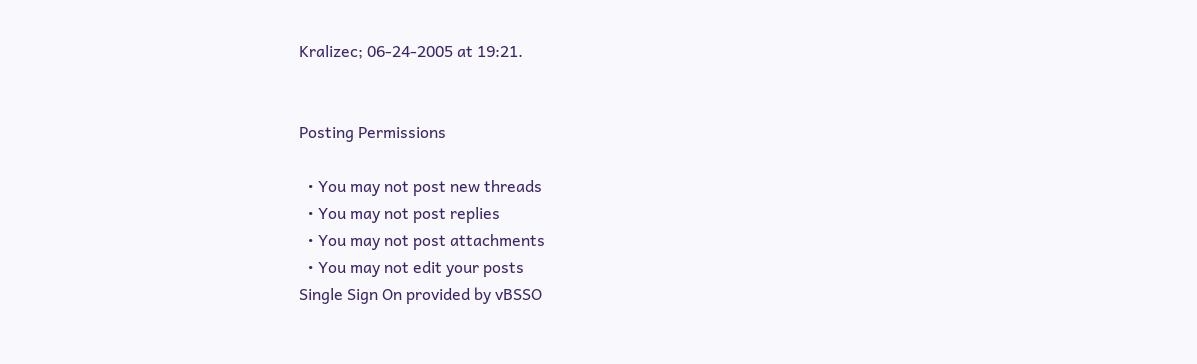Kralizec; 06-24-2005 at 19:21.


Posting Permissions

  • You may not post new threads
  • You may not post replies
  • You may not post attachments
  • You may not edit your posts
Single Sign On provided by vBSSO